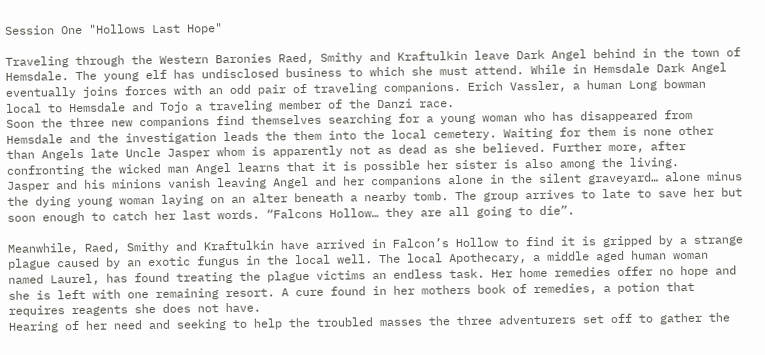Session One "Hollows Last Hope"

Traveling through the Western Baronies Raed, Smithy and Kraftulkin leave Dark Angel behind in the town of Hemsdale. The young elf has undisclosed business to which she must attend. While in Hemsdale Dark Angel eventually joins forces with an odd pair of traveling companions. Erich Vassler, a human Long bowman local to Hemsdale and Tojo a traveling member of the Danzi race.
Soon the three new companions find themselves searching for a young woman who has disappeared from Hemsdale and the investigation leads the them into the local cemetery. Waiting for them is none other than Angels late Uncle Jasper whom is apparently not as dead as she believed. Further more, after confronting the wicked man Angel learns that it is possible her sister is also among the living.
Jasper and his minions vanish leaving Angel and her companions alone in the silent graveyard… alone minus the dying young woman laying on an alter beneath a nearby tomb. The group arrives to late to save her but soon enough to catch her last words. “Falcons Hollow… they are all going to die”.

Meanwhile, Raed, Smithy and Kraftulkin have arrived in Falcon’s Hollow to find it is gripped by a strange plague caused by an exotic fungus in the local well. The local Apothecary, a middle aged human woman named Laurel, has found treating the plague victims an endless task. Her home remedies offer no hope and she is left with one remaining resort. A cure found in her mothers book of remedies, a potion that requires reagents she does not have.
Hearing of her need and seeking to help the troubled masses the three adventurers set off to gather the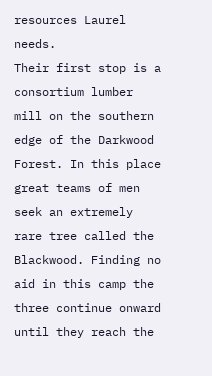resources Laurel needs.
Their first stop is a consortium lumber mill on the southern edge of the Darkwood Forest. In this place great teams of men seek an extremely rare tree called the Blackwood. Finding no aid in this camp the three continue onward until they reach the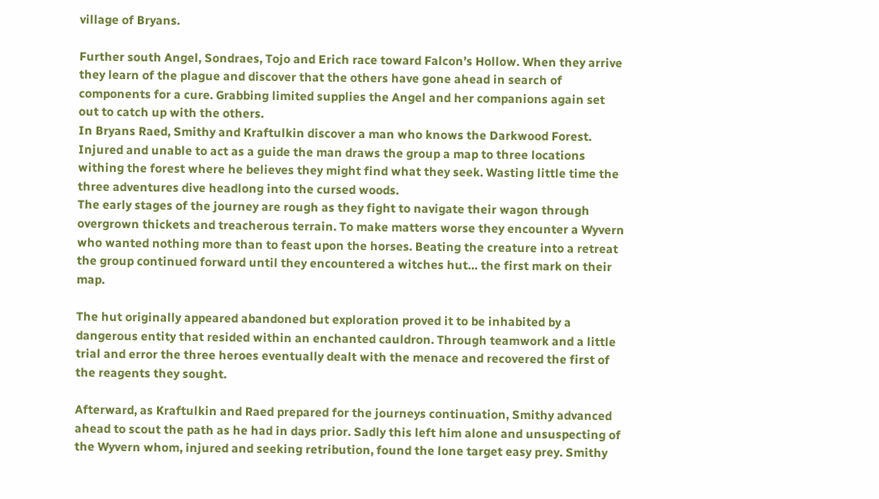village of Bryans.

Further south Angel, Sondraes, Tojo and Erich race toward Falcon’s Hollow. When they arrive they learn of the plague and discover that the others have gone ahead in search of components for a cure. Grabbing limited supplies the Angel and her companions again set out to catch up with the others.
In Bryans Raed, Smithy and Kraftulkin discover a man who knows the Darkwood Forest. Injured and unable to act as a guide the man draws the group a map to three locations withing the forest where he believes they might find what they seek. Wasting little time the three adventures dive headlong into the cursed woods.
The early stages of the journey are rough as they fight to navigate their wagon through overgrown thickets and treacherous terrain. To make matters worse they encounter a Wyvern who wanted nothing more than to feast upon the horses. Beating the creature into a retreat the group continued forward until they encountered a witches hut… the first mark on their map.

The hut originally appeared abandoned but exploration proved it to be inhabited by a dangerous entity that resided within an enchanted cauldron. Through teamwork and a little trial and error the three heroes eventually dealt with the menace and recovered the first of the reagents they sought.

Afterward, as Kraftulkin and Raed prepared for the journeys continuation, Smithy advanced ahead to scout the path as he had in days prior. Sadly this left him alone and unsuspecting of the Wyvern whom, injured and seeking retribution, found the lone target easy prey. Smithy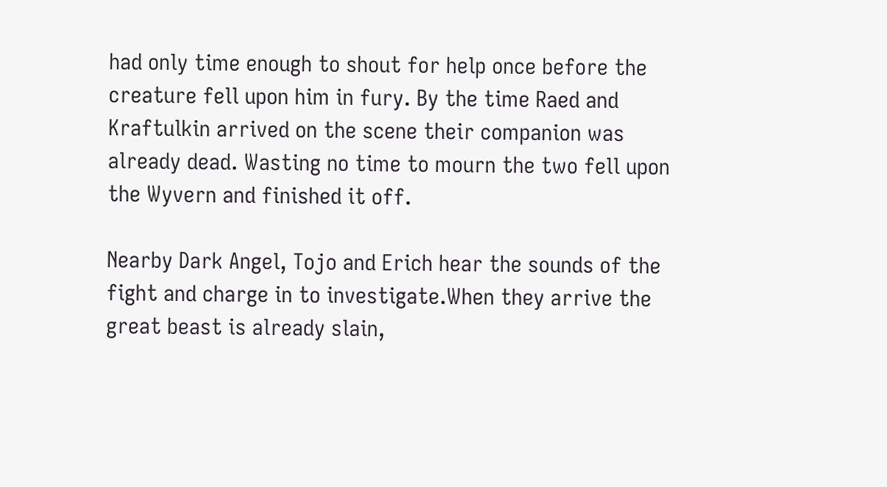had only time enough to shout for help once before the creature fell upon him in fury. By the time Raed and Kraftulkin arrived on the scene their companion was already dead. Wasting no time to mourn the two fell upon the Wyvern and finished it off.

Nearby Dark Angel, Tojo and Erich hear the sounds of the fight and charge in to investigate.When they arrive the great beast is already slain,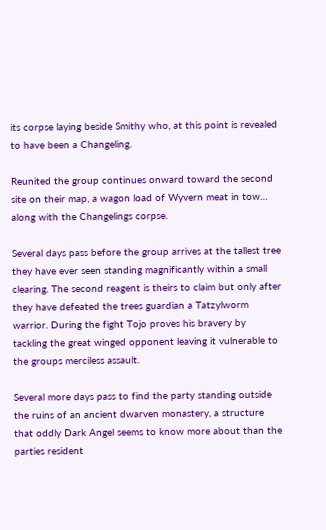its corpse laying beside Smithy who, at this point is revealed to have been a Changeling.

Reunited the group continues onward toward the second site on their map, a wagon load of Wyvern meat in tow… along with the Changelings corpse.

Several days pass before the group arrives at the tallest tree they have ever seen standing magnificantly within a small clearing. The second reagent is theirs to claim but only after they have defeated the trees guardian a Tatzylworm warrior. During the fight Tojo proves his bravery by tackling the great winged opponent leaving it vulnerable to the groups merciless assault.

Several more days pass to find the party standing outside the ruins of an ancient dwarven monastery, a structure that oddly Dark Angel seems to know more about than the parties resident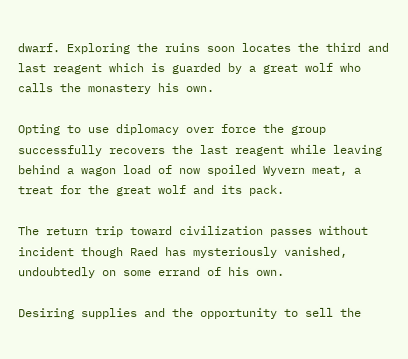dwarf. Exploring the ruins soon locates the third and last reagent which is guarded by a great wolf who calls the monastery his own.

Opting to use diplomacy over force the group successfully recovers the last reagent while leaving behind a wagon load of now spoiled Wyvern meat, a treat for the great wolf and its pack.

The return trip toward civilization passes without incident though Raed has mysteriously vanished, undoubtedly on some errand of his own.

Desiring supplies and the opportunity to sell the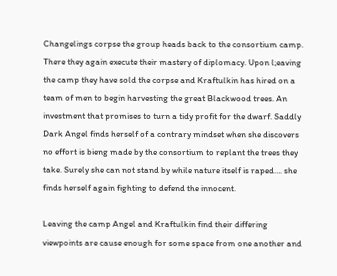Changelings corpse the group heads back to the consortium camp. There they again execute their mastery of diplomacy. Upon l;eaving the camp they have sold the corpse and Kraftulkin has hired on a team of men to begin harvesting the great Blackwood trees. An investment that promises to turn a tidy profit for the dwarf. Saddly Dark Angel finds herself of a contrary mindset when she discovers no effort is bieng made by the consortium to replant the trees they take. Surely she can not stand by while nature itself is raped…. she finds herself again fighting to defend the innocent.

Leaving the camp Angel and Kraftulkin find their differing viewpoints are cause enough for some space from one another and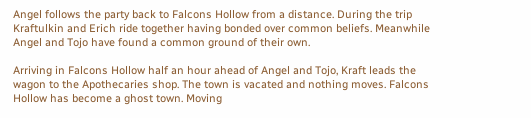Angel follows the party back to Falcons Hollow from a distance. During the trip Kraftulkin and Erich ride together having bonded over common beliefs. Meanwhile Angel and Tojo have found a common ground of their own.

Arriving in Falcons Hollow half an hour ahead of Angel and Tojo, Kraft leads the wagon to the Apothecaries shop. The town is vacated and nothing moves. Falcons Hollow has become a ghost town. Moving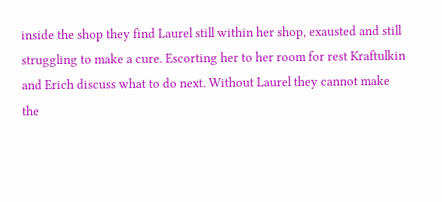inside the shop they find Laurel still within her shop, exausted and still struggling to make a cure. Escorting her to her room for rest Kraftulkin and Erich discuss what to do next. Without Laurel they cannot make the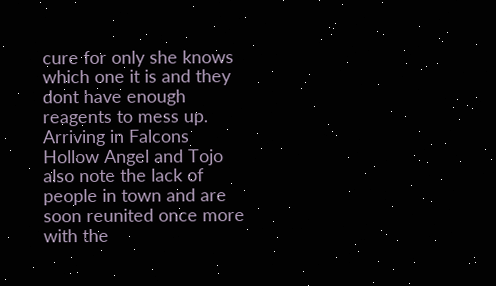cure for only she knows which one it is and they dont have enough reagents to mess up.
Arriving in Falcons Hollow Angel and Tojo also note the lack of people in town and are soon reunited once more with the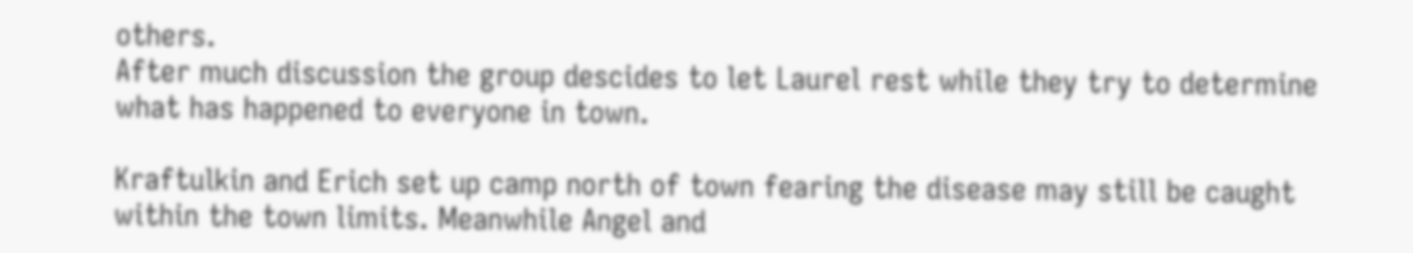others.
After much discussion the group descides to let Laurel rest while they try to determine what has happened to everyone in town.

Kraftulkin and Erich set up camp north of town fearing the disease may still be caught within the town limits. Meanwhile Angel and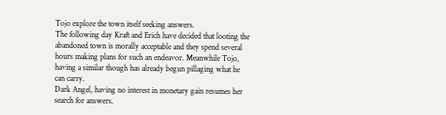Tojo explore the town itself seeking answers.
The following day Kraft and Erich have decided that looting the abandoned town is morally acceptable and they spend several hours making plans for such an endeavor. Meanwhile Tojo, having a similar though has already begun pillaging what he can carry.
Dark Angel, having no interest in monetary gain resumes her search for answers.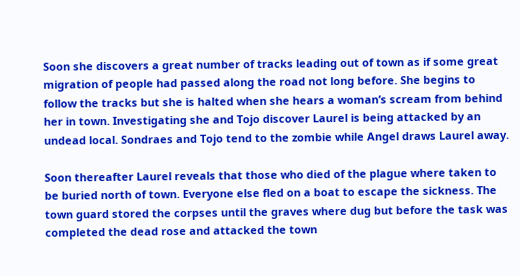Soon she discovers a great number of tracks leading out of town as if some great migration of people had passed along the road not long before. She begins to follow the tracks but she is halted when she hears a woman’s scream from behind her in town. Investigating she and Tojo discover Laurel is being attacked by an undead local. Sondraes and Tojo tend to the zombie while Angel draws Laurel away.

Soon thereafter Laurel reveals that those who died of the plague where taken to be buried north of town. Everyone else fled on a boat to escape the sickness. The town guard stored the corpses until the graves where dug but before the task was completed the dead rose and attacked the town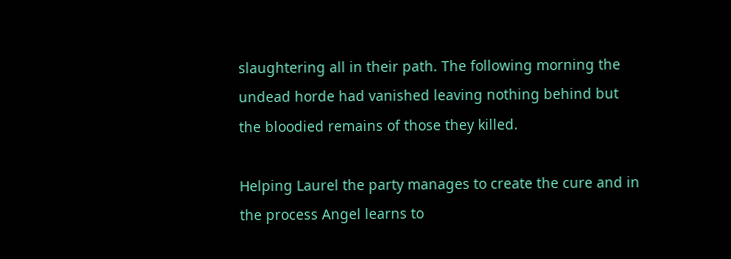slaughtering all in their path. The following morning the undead horde had vanished leaving nothing behind but the bloodied remains of those they killed.

Helping Laurel the party manages to create the cure and in the process Angel learns to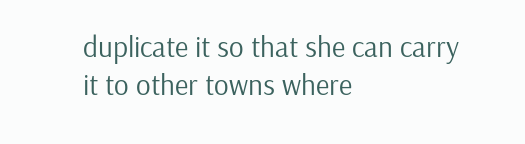duplicate it so that she can carry it to other towns where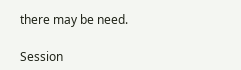there may be need.

Session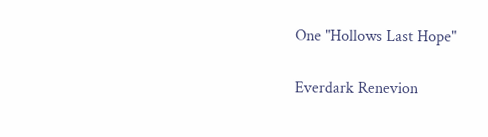One "Hollows Last Hope"

Everdark Renevion